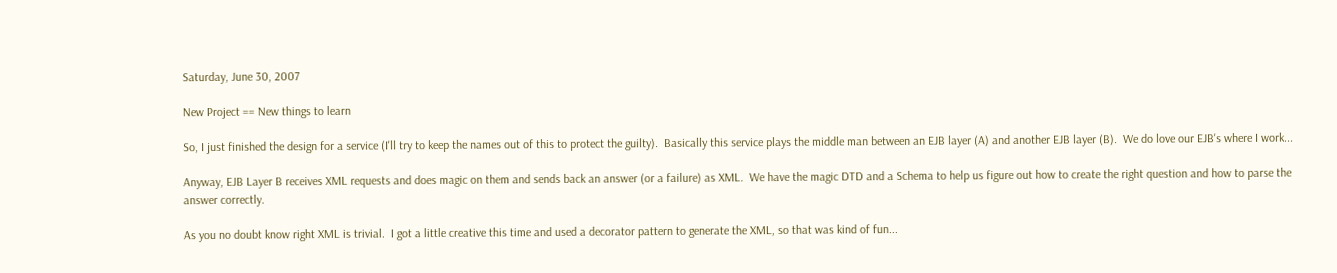Saturday, June 30, 2007

New Project == New things to learn

So, I just finished the design for a service (I'll try to keep the names out of this to protect the guilty).  Basically this service plays the middle man between an EJB layer (A) and another EJB layer (B).  We do love our EJB's where I work...

Anyway, EJB Layer B receives XML requests and does magic on them and sends back an answer (or a failure) as XML.  We have the magic DTD and a Schema to help us figure out how to create the right question and how to parse the answer correctly.

As you no doubt know right XML is trivial.  I got a little creative this time and used a decorator pattern to generate the XML, so that was kind of fun...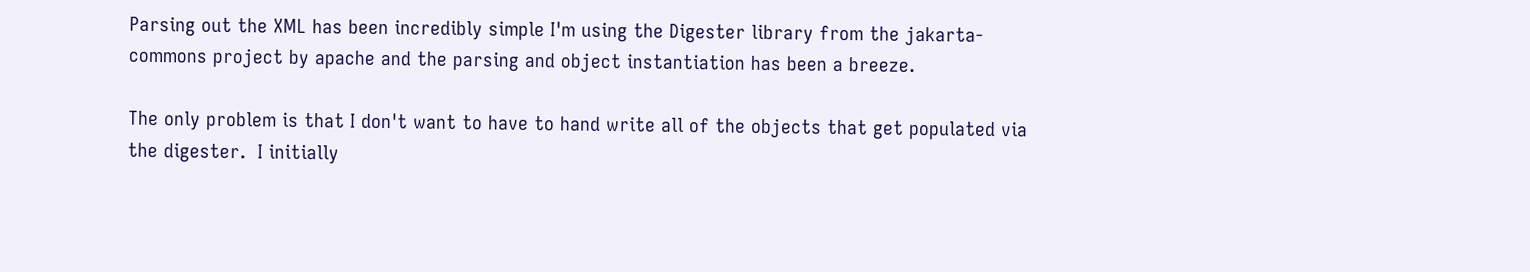Parsing out the XML has been incredibly simple I'm using the Digester library from the jakarta-commons project by apache and the parsing and object instantiation has been a breeze.

The only problem is that I don't want to have to hand write all of the objects that get populated via the digester.  I initially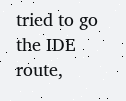tried to go the IDE route,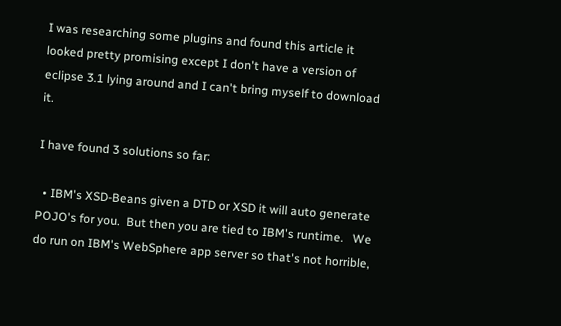I was researching some plugins and found this article it looked pretty promising except I don't have a version of eclipse 3.1 lying around and I can't bring myself to download it.

I have found 3 solutions so far:

  • IBM's XSD-Beans given a DTD or XSD it will auto generate POJO's for you.  But then you are tied to IBM's runtime.   We do run on IBM's WebSphere app server so that's not horrible,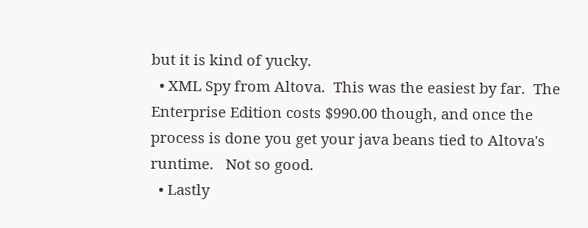but it is kind of yucky.
  • XML Spy from Altova.  This was the easiest by far.  The Enterprise Edition costs $990.00 though, and once the process is done you get your java beans tied to Altova's runtime.   Not so good.
  • Lastly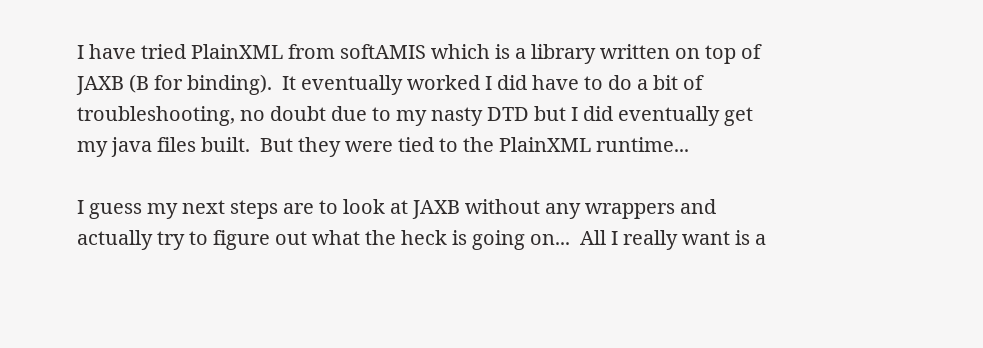I have tried PlainXML from softAMIS which is a library written on top of JAXB (B for binding).  It eventually worked I did have to do a bit of troubleshooting, no doubt due to my nasty DTD but I did eventually get my java files built.  But they were tied to the PlainXML runtime...

I guess my next steps are to look at JAXB without any wrappers and actually try to figure out what the heck is going on...  All I really want is a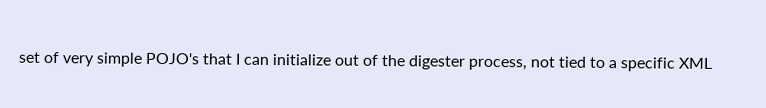set of very simple POJO's that I can initialize out of the digester process, not tied to a specific XML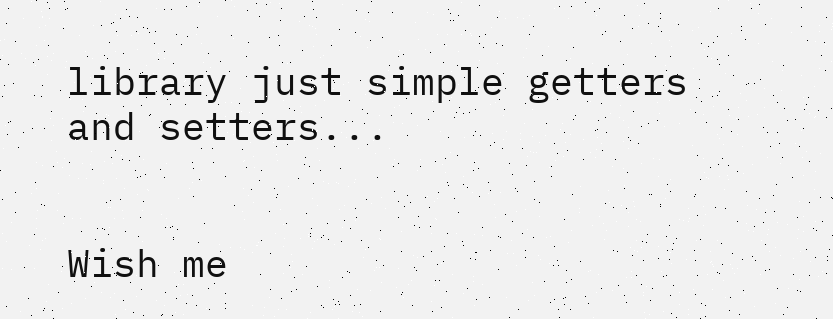library just simple getters and setters...


Wish me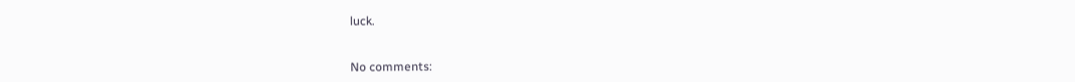luck.


No comments: